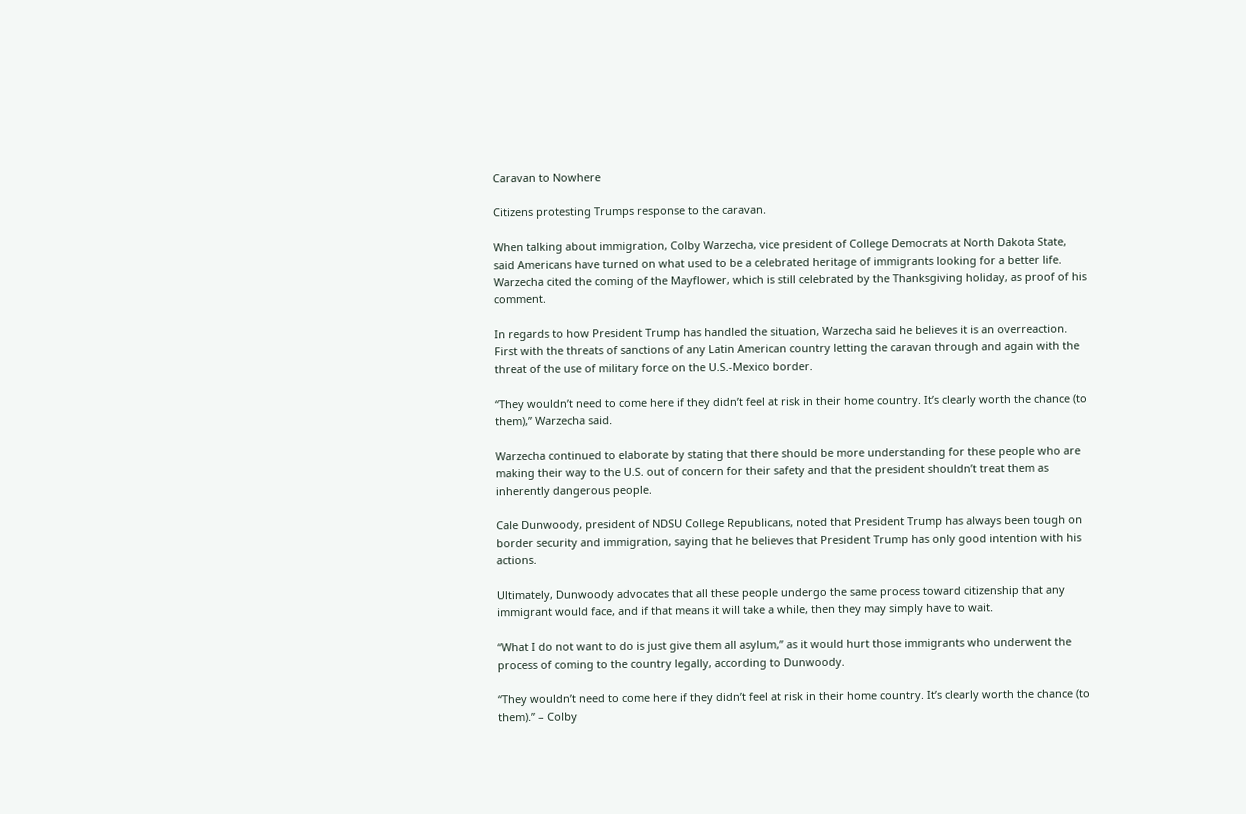Caravan to Nowhere

Citizens protesting Trumps response to the caravan.

When talking about immigration, Colby Warzecha, vice president of College Democrats at North Dakota State, said Americans have turned on what used to be a celebrated heritage of immigrants looking for a better life. Warzecha cited the coming of the Mayflower, which is still celebrated by the Thanksgiving holiday, as proof of his comment.

In regards to how President Trump has handled the situation, Warzecha said he believes it is an overreaction. First with the threats of sanctions of any Latin American country letting the caravan through and again with the threat of the use of military force on the U.S.-Mexico border.

“They wouldn’t need to come here if they didn’t feel at risk in their home country. It’s clearly worth the chance (to them),” Warzecha said.

Warzecha continued to elaborate by stating that there should be more understanding for these people who are making their way to the U.S. out of concern for their safety and that the president shouldn’t treat them as inherently dangerous people.

Cale Dunwoody, president of NDSU College Republicans, noted that President Trump has always been tough on border security and immigration, saying that he believes that President Trump has only good intention with his actions.

Ultimately, Dunwoody advocates that all these people undergo the same process toward citizenship that any immigrant would face, and if that means it will take a while, then they may simply have to wait.

“What I do not want to do is just give them all asylum,” as it would hurt those immigrants who underwent the process of coming to the country legally, according to Dunwoody.

“They wouldn’t need to come here if they didn’t feel at risk in their home country. It’s clearly worth the chance (to them).” – Colby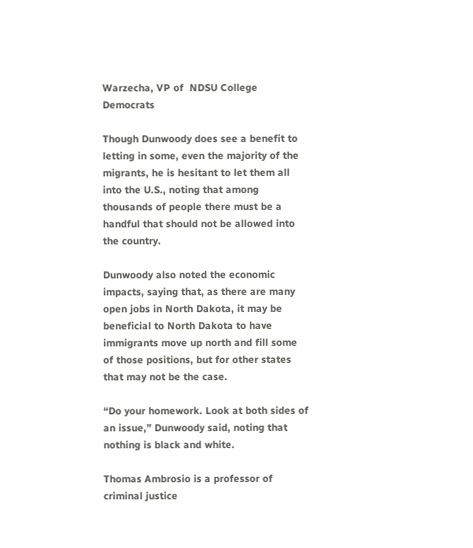Warzecha, VP of  NDSU College Democrats

Though Dunwoody does see a benefit to letting in some, even the majority of the migrants, he is hesitant to let them all into the U.S., noting that among thousands of people there must be a handful that should not be allowed into the country.

Dunwoody also noted the economic impacts, saying that, as there are many open jobs in North Dakota, it may be beneficial to North Dakota to have immigrants move up north and fill some of those positions, but for other states that may not be the case.

“Do your homework. Look at both sides of an issue,” Dunwoody said, noting that nothing is black and white.

Thomas Ambrosio is a professor of criminal justice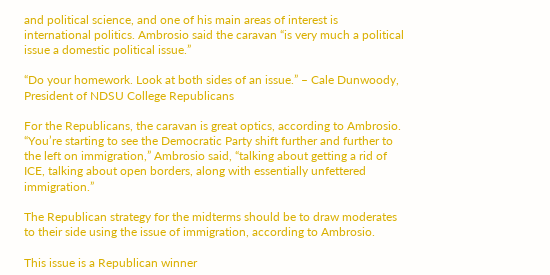and political science, and one of his main areas of interest is international politics. Ambrosio said the caravan “is very much a political issue a domestic political issue.”

“Do your homework. Look at both sides of an issue.” – Cale Dunwoody, President of NDSU College Republicans

For the Republicans, the caravan is great optics, according to Ambrosio. “You’re starting to see the Democratic Party shift further and further to the left on immigration,” Ambrosio said, “talking about getting a rid of ICE, talking about open borders, along with essentially unfettered immigration.”

The Republican strategy for the midterms should be to draw moderates to their side using the issue of immigration, according to Ambrosio.

This issue is a Republican winner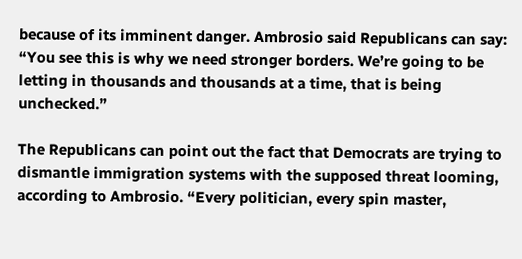because of its imminent danger. Ambrosio said Republicans can say: “You see this is why we need stronger borders. We’re going to be letting in thousands and thousands at a time, that is being unchecked.”

The Republicans can point out the fact that Democrats are trying to dismantle immigration systems with the supposed threat looming, according to Ambrosio. “Every politician, every spin master,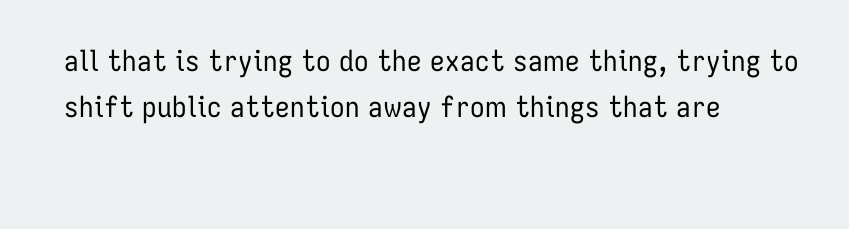all that is trying to do the exact same thing, trying to shift public attention away from things that are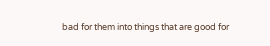bad for them into things that are good for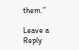them.”

Leave a Reply